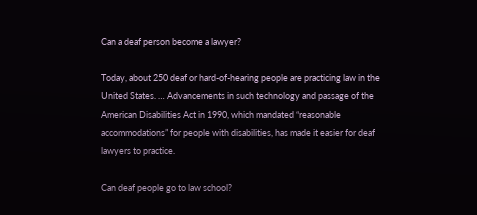Can a deaf person become a lawyer?

Today, about 250 deaf or hard-of-hearing people are practicing law in the United States. … Advancements in such technology and passage of the American Disabilities Act in 1990, which mandated “reasonable accommodations” for people with disabilities, has made it easier for deaf lawyers to practice.

Can deaf people go to law school?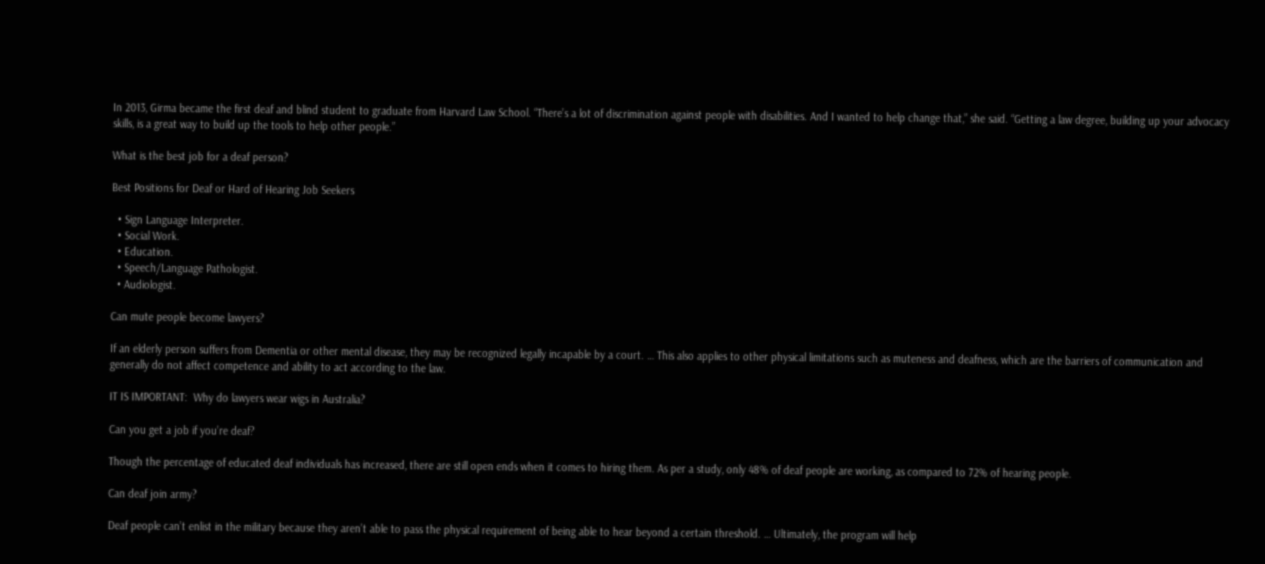In 2013, Girma became the first deaf and blind student to graduate from Harvard Law School. “There’s a lot of discrimination against people with disabilities. And I wanted to help change that,” she said. “Getting a law degree, building up your advocacy skills, is a great way to build up the tools to help other people.”

What is the best job for a deaf person?

Best Positions for Deaf or Hard of Hearing Job Seekers

  • Sign Language Interpreter.
  • Social Work.
  • Education.
  • Speech/Language Pathologist.
  • Audiologist.

Can mute people become lawyers?

If an elderly person suffers from Dementia or other mental disease, they may be recognized legally incapable by a court. … This also applies to other physical limitations such as muteness and deafness, which are the barriers of communication and generally do not affect competence and ability to act according to the law.

IT IS IMPORTANT:  Why do lawyers wear wigs in Australia?

Can you get a job if you’re deaf?

Though the percentage of educated deaf individuals has increased, there are still open ends when it comes to hiring them. As per a study, only 48% of deaf people are working, as compared to 72% of hearing people.

Can deaf join army?

Deaf people can’t enlist in the military because they aren’t able to pass the physical requirement of being able to hear beyond a certain threshold. … Ultimately, the program will help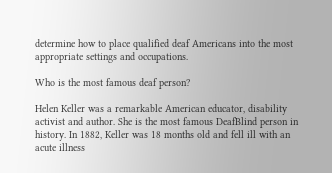determine how to place qualified deaf Americans into the most appropriate settings and occupations.

Who is the most famous deaf person?

Helen Keller was a remarkable American educator, disability activist and author. She is the most famous DeafBlind person in history. In 1882, Keller was 18 months old and fell ill with an acute illness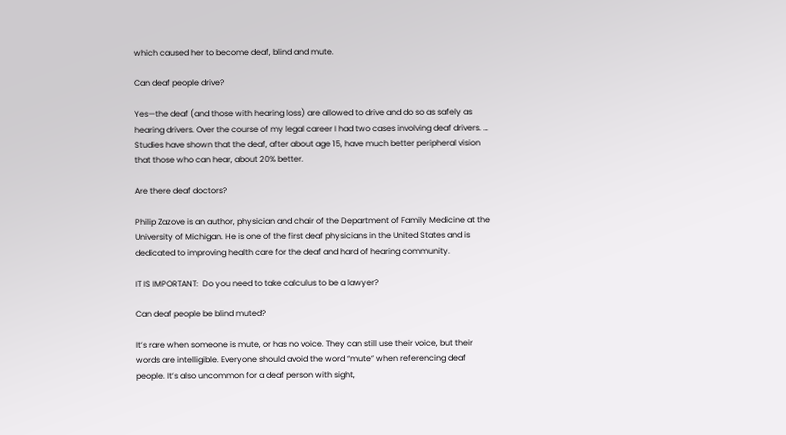which caused her to become deaf, blind and mute.

Can deaf people drive?

Yes—the deaf (and those with hearing loss) are allowed to drive and do so as safely as hearing drivers. Over the course of my legal career I had two cases involving deaf drivers. … Studies have shown that the deaf, after about age 15, have much better peripheral vision that those who can hear, about 20% better.

Are there deaf doctors?

Philip Zazove is an author, physician and chair of the Department of Family Medicine at the University of Michigan. He is one of the first deaf physicians in the United States and is dedicated to improving health care for the deaf and hard of hearing community.

IT IS IMPORTANT:  Do you need to take calculus to be a lawyer?

Can deaf people be blind muted?

It’s rare when someone is mute, or has no voice. They can still use their voice, but their words are intelligible. Everyone should avoid the word “mute” when referencing deaf people. It’s also uncommon for a deaf person with sight,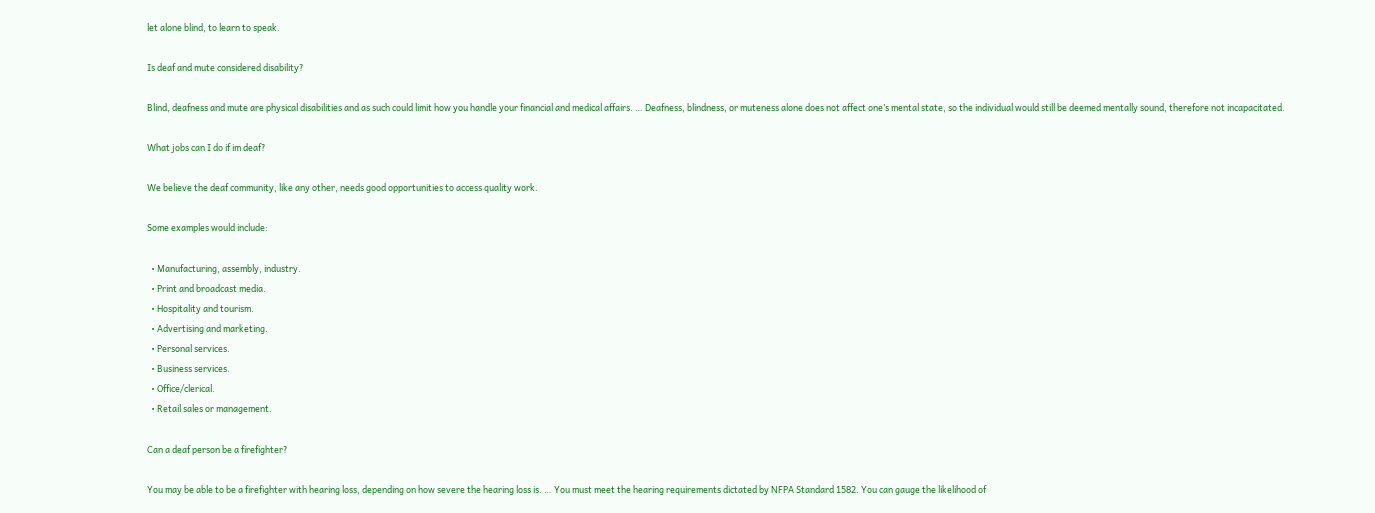let alone blind, to learn to speak.

Is deaf and mute considered disability?

Blind, deafness and mute are physical disabilities and as such could limit how you handle your financial and medical affairs. … Deafness, blindness, or muteness alone does not affect one’s mental state, so the individual would still be deemed mentally sound, therefore not incapacitated.

What jobs can I do if im deaf?

We believe the deaf community, like any other, needs good opportunities to access quality work.

Some examples would include:

  • Manufacturing, assembly, industry.
  • Print and broadcast media.
  • Hospitality and tourism.
  • Advertising and marketing.
  • Personal services.
  • Business services.
  • Office/clerical.
  • Retail sales or management.

Can a deaf person be a firefighter?

You may be able to be a firefighter with hearing loss, depending on how severe the hearing loss is. … You must meet the hearing requirements dictated by NFPA Standard 1582. You can gauge the likelihood of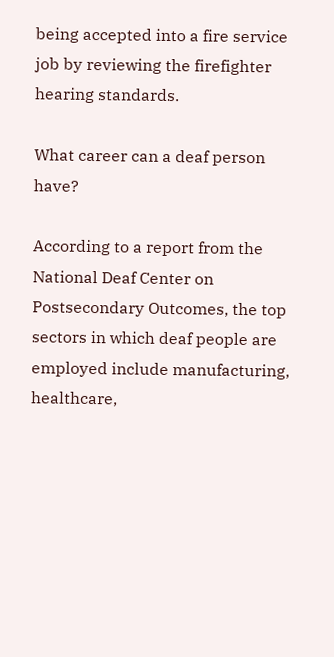being accepted into a fire service job by reviewing the firefighter hearing standards.

What career can a deaf person have?

According to a report from the National Deaf Center on Postsecondary Outcomes, the top sectors in which deaf people are employed include manufacturing, healthcare,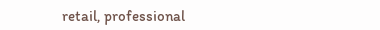retail, professional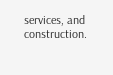services, and construction.